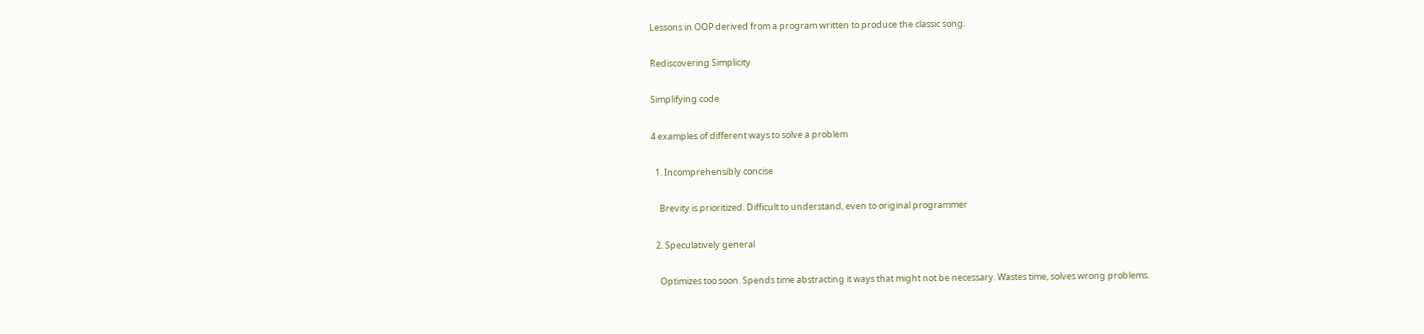Lessons in OOP derived from a program written to produce the classic song.

Rediscovering Simplicity

Simplifying code

4 examples of different ways to solve a problem

  1. Incomprehensibly concise

    Brevity is prioritized. Difficult to understand, even to original programmer

  2. Speculatively general

    Optimizes too soon. Spends time abstracting it ways that might not be necessary. Wastes time, solves wrong problems.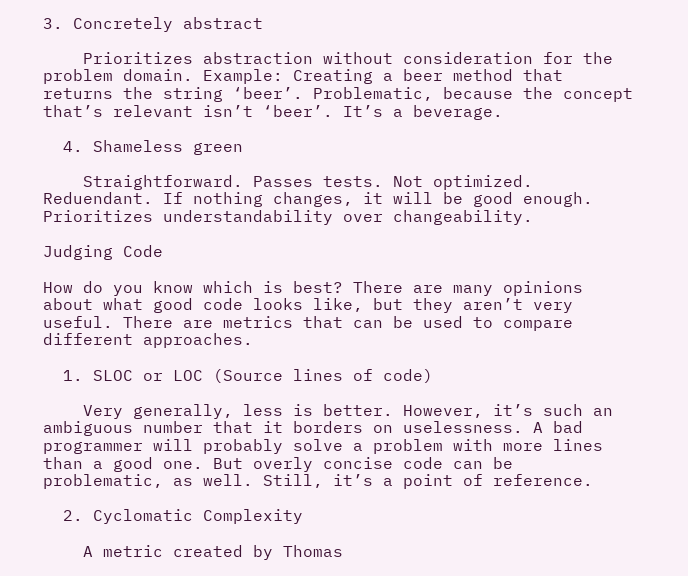3. Concretely abstract

    Prioritizes abstraction without consideration for the problem domain. Example: Creating a beer method that returns the string ‘beer’. Problematic, because the concept that’s relevant isn’t ‘beer’. It’s a beverage.

  4. Shameless green

    Straightforward. Passes tests. Not optimized. Reduendant. If nothing changes, it will be good enough. Prioritizes understandability over changeability.

Judging Code

How do you know which is best? There are many opinions about what good code looks like, but they aren’t very useful. There are metrics that can be used to compare different approaches.

  1. SLOC or LOC (Source lines of code)

    Very generally, less is better. However, it’s such an ambiguous number that it borders on uselessness. A bad programmer will probably solve a problem with more lines than a good one. But overly concise code can be problematic, as well. Still, it’s a point of reference.

  2. Cyclomatic Complexity

    A metric created by Thomas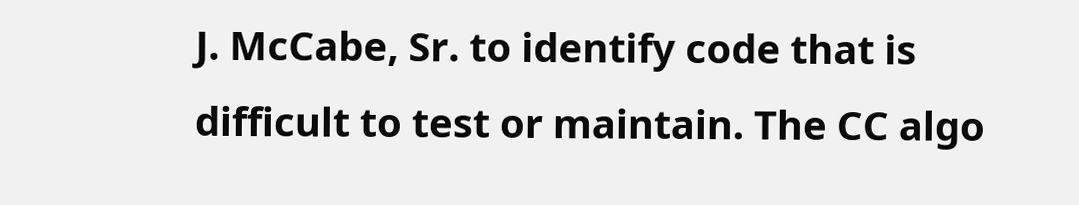J. McCabe, Sr. to identify code that is difficult to test or maintain. The CC algo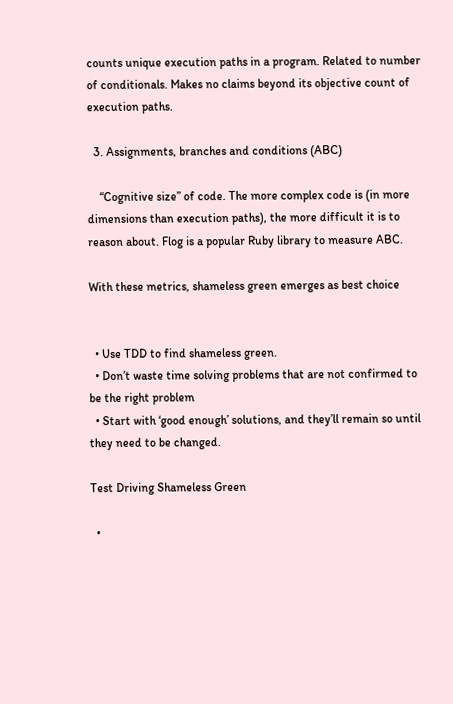counts unique execution paths in a program. Related to number of conditionals. Makes no claims beyond its objective count of execution paths.

  3. Assignments, branches and conditions (ABC)

    “Cognitive size” of code. The more complex code is (in more dimensions than execution paths), the more difficult it is to reason about. Flog is a popular Ruby library to measure ABC.

With these metrics, shameless green emerges as best choice


  • Use TDD to find shameless green.
  • Don’t waste time solving problems that are not confirmed to be the right problem
  • Start with ‘good enough’ solutions, and they’ll remain so until they need to be changed.

Test Driving Shameless Green

  •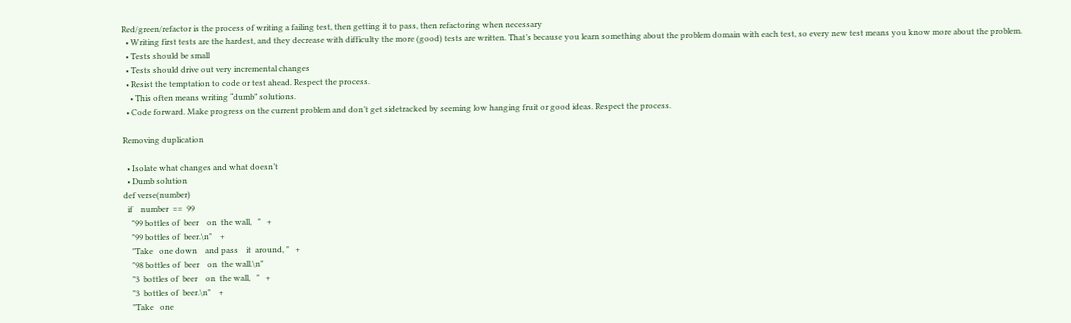Red/green/refactor is the process of writing a failing test, then getting it to pass, then refactoring when necessary
  • Writing first tests are the hardest, and they decrease with difficulty the more (good) tests are written. That’s because you learn something about the problem domain with each test, so every new test means you know more about the problem.
  • Tests should be small
  • Tests should drive out very incremental changes
  • Resist the temptation to code or test ahead. Respect the process.
    • This often means writing “dumb” solutions.
  • Code forward. Make progress on the current problem and don’t get sidetracked by seeming low hanging fruit or good ideas. Respect the process.

Removing duplication

  • Isolate what changes and what doesn’t
  • Dumb solution
def verse(number)
  if    number  ==  99
    "99 bottles of  beer    on  the wall,   "   +
    "99 bottles of  beer.\n"    +
    "Take   one down    and pass    it  around, "   +
    "98 bottles of  beer    on  the wall.\n"
    "3  bottles of  beer    on  the wall,   "   +
    "3  bottles of  beer.\n"    +
    "Take   one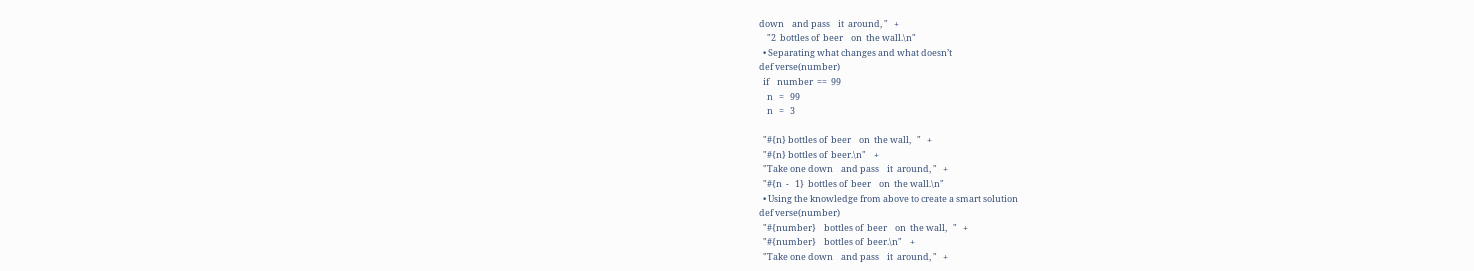down    and pass    it  around, "   +
    "2  bottles of  beer    on  the wall.\n"
  • Separating what changes and what doesn’t
def verse(number)
  if    number  ==  99
    n   =   99
    n   =   3

  "#{n} bottles of  beer    on  the wall,   "   +
  "#{n} bottles of  beer.\n"    +
  "Take one down    and pass    it  around, "   +
  "#{n  -   1}  bottles of  beer    on  the wall.\n"
  • Using the knowledge from above to create a smart solution
def verse(number)
  "#{number}    bottles of  beer    on  the wall,   "   +
  "#{number}    bottles of  beer.\n"    +
  "Take one down    and pass    it  around, "   +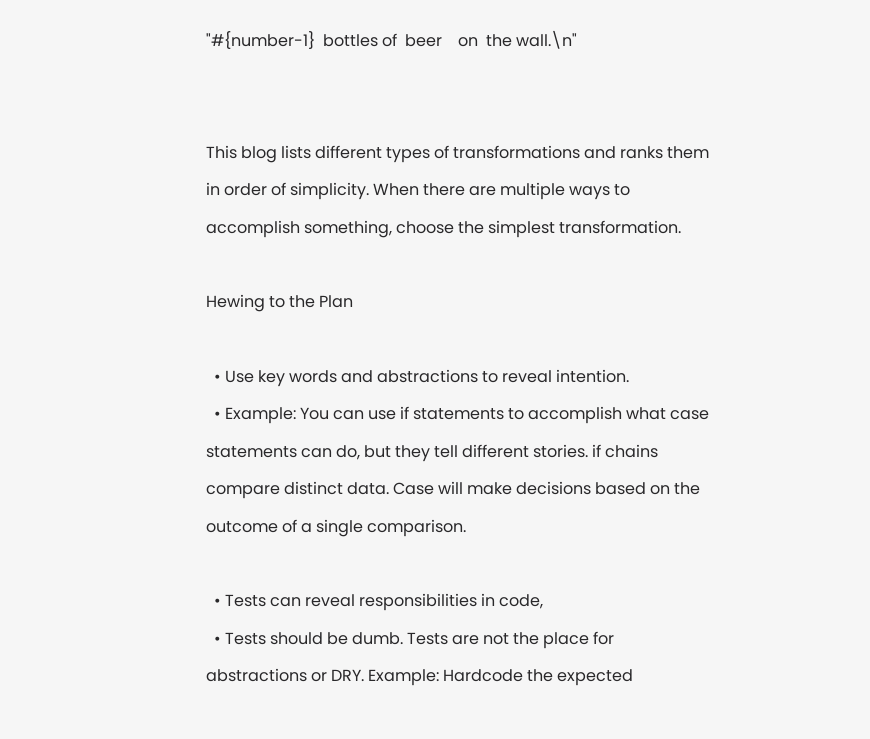"#{number-1}  bottles of  beer    on  the wall.\n"


This blog lists different types of transformations and ranks them in order of simplicity. When there are multiple ways to accomplish something, choose the simplest transformation.

Hewing to the Plan

  • Use key words and abstractions to reveal intention.
  • Example: You can use if statements to accomplish what case statements can do, but they tell different stories. if chains compare distinct data. Case will make decisions based on the outcome of a single comparison.

  • Tests can reveal responsibilities in code,
  • Tests should be dumb. Tests are not the place for abstractions or DRY. Example: Hardcode the expected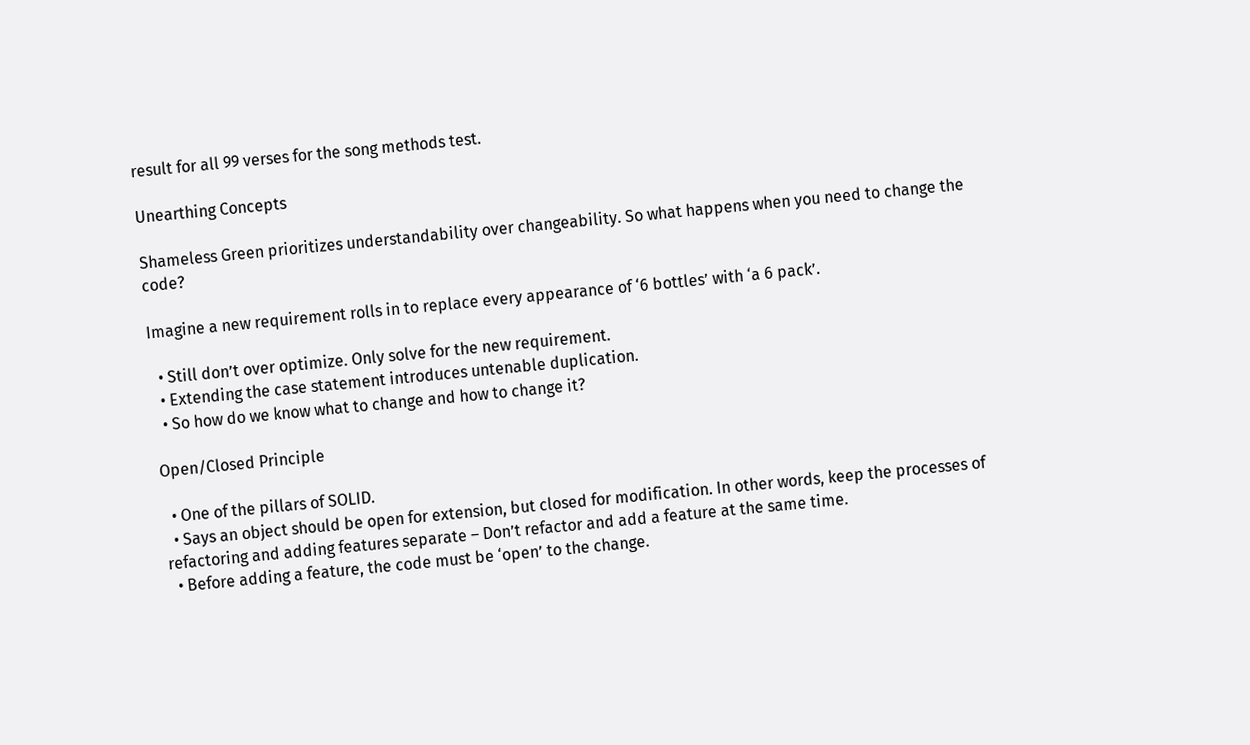result for all 99 verses for the song methods test.

Unearthing Concepts

Shameless Green prioritizes understandability over changeability. So what happens when you need to change the code?

Imagine a new requirement rolls in to replace every appearance of ‘6 bottles’ with ‘a 6 pack’.

  • Still don’t over optimize. Only solve for the new requirement.
  • Extending the case statement introduces untenable duplication.
  • So how do we know what to change and how to change it?

Open/Closed Principle

  • One of the pillars of SOLID.
  • Says an object should be open for extension, but closed for modification. In other words, keep the processes of refactoring and adding features separate – Don’t refactor and add a feature at the same time.
  • Before adding a feature, the code must be ‘open’ to the change.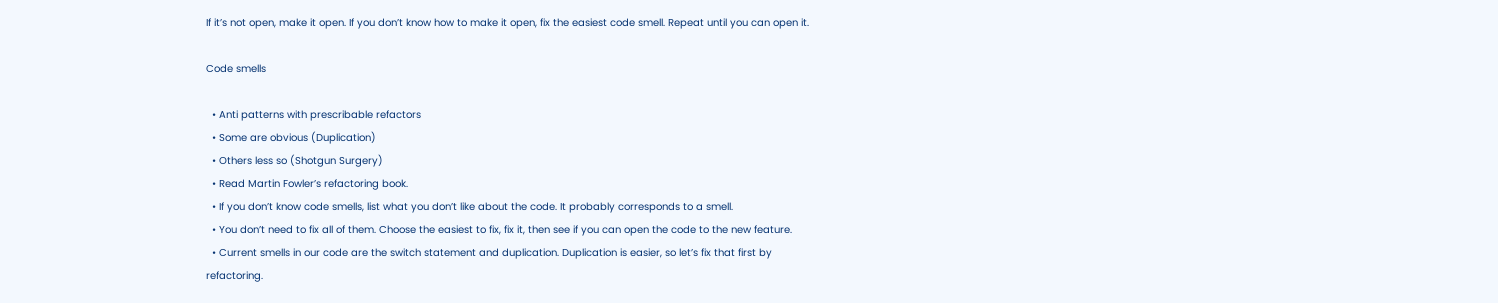If it’s not open, make it open. If you don’t know how to make it open, fix the easiest code smell. Repeat until you can open it.

Code smells

  • Anti patterns with prescribable refactors
  • Some are obvious (Duplication)
  • Others less so (Shotgun Surgery)
  • Read Martin Fowler’s refactoring book.
  • If you don’t know code smells, list what you don’t like about the code. It probably corresponds to a smell.
  • You don’t need to fix all of them. Choose the easiest to fix, fix it, then see if you can open the code to the new feature.
  • Current smells in our code are the switch statement and duplication. Duplication is easier, so let’s fix that first by refactoring.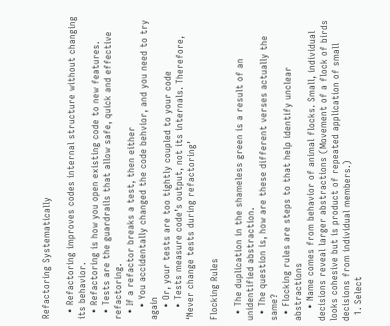Refactoring Systematically

  • Refactoring improves codes internal structure without changing its behavior.
  • Refactoring is how you open existing code to new features.
  • Tests are the guardrails that allow safe, quick and effective refactoring.
  • If a refactor breaks a test, then either
    • You accidentally changed the code behvior, and you need to try again
    • Or, your tests are too tightly coupled to your code
    • Tests measure code’s output, not its internals. Therefore, ‘Never change tests during refactoring’

Flocking Rules

  • The duplication in the shameless green is a result of an unidentified abstraction.
  • The question is, how are these different verses actually the same?
  • Flocking rules are steps to that help identify unclear abstractions
    • Name comes from behavior of animal flocks. Small, individual decisions reveal larger abstractions (Movement of a flock of birds looks cohesive but is product of repeated application of small decisions from individual members.)
  1. Select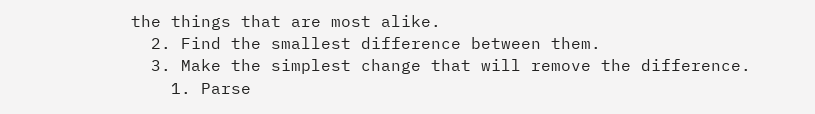the things that are most alike.
  2. Find the smallest difference between them.
  3. Make the simplest change that will remove the difference.
    1. Parse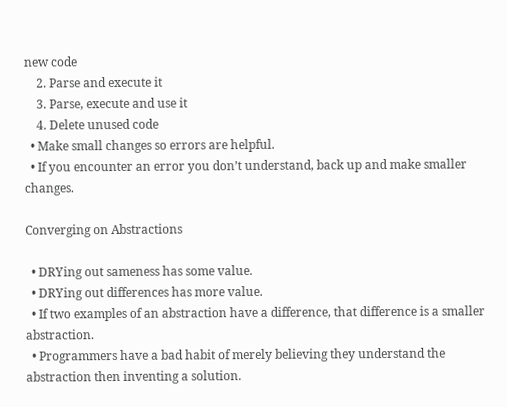new code
    2. Parse and execute it
    3. Parse, execute and use it
    4. Delete unused code
  • Make small changes so errors are helpful.
  • If you encounter an error you don’t understand, back up and make smaller changes.

Converging on Abstractions

  • DRYing out sameness has some value.
  • DRYing out differences has more value.
  • If two examples of an abstraction have a difference, that difference is a smaller abstraction.
  • Programmers have a bad habit of merely believing they understand the abstraction then inventing a solution.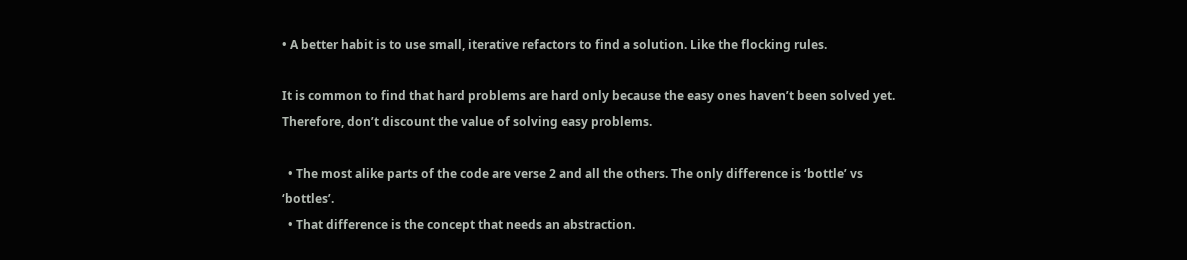• A better habit is to use small, iterative refactors to find a solution. Like the flocking rules.

It is common to find that hard problems are hard only because the easy ones haven’t been solved yet. Therefore, don’t discount the value of solving easy problems.

  • The most alike parts of the code are verse 2 and all the others. The only difference is ‘bottle’ vs ‘bottles’.
  • That difference is the concept that needs an abstraction.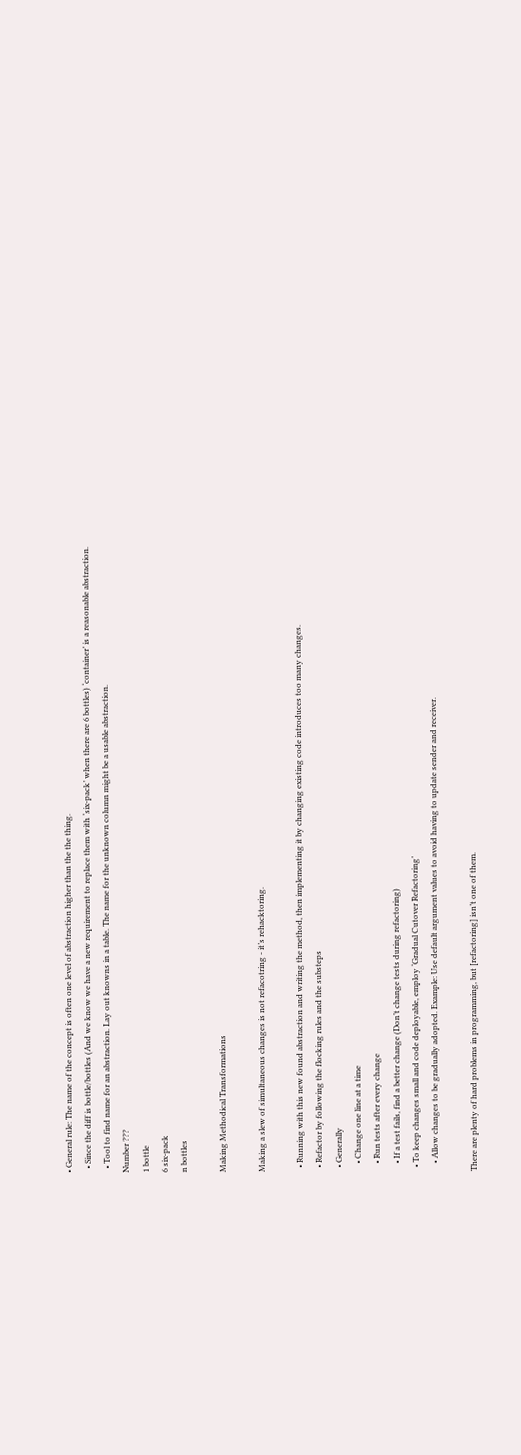• General rule: The name of the concept is often one level of abstraction higher than the the thing.
  • Since the diff is bottle/bottles (And we know we have a new requirement to replace them with ‘six-pack’ when there are 6 bottles) ‘container’ is a reasonable abstraction.
  • Tool to find name for an abstraction. Lay out knowns in a table. The name for the unknown column might be a usable abstraction.
Number ???
1 bottle
6 six-pack
n bottles

Making Methodical Transformations

Making a slew of simultaneous changes is not refacotring - it’s rehacktoring.

  • Running with this new found abstraction and writing the method, then implementing it by changing existing code introduces too many changes.
  • Refactor by following the flocking rules and the substeps
  • Generally
    • Change one line at a time
    • Run tests after every change
    • If a test fails, find a better change (Don’t change tests during refactoring)
  • To keep changes small and code deployable, employ ‘Gradual Cutover Refactoring’
    • Allow changes to be gradually adopted. Example: Use default argument values to avoid having to update sender and receiver.

There are plenty of hard problems in programming, but [refactoring] isn’t one of them.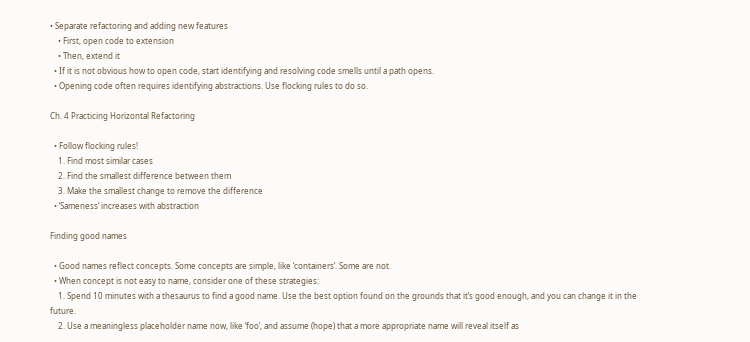• Separate refactoring and adding new features
    • First, open code to extension
    • Then, extend it
  • If it is not obvious how to open code, start identifying and resolving code smells until a path opens.
  • Opening code often requires identifying abstractions. Use flocking rules to do so.

Ch. 4 Practicing Horizontal Refactoring

  • Follow flocking rules!
    1. Find most similar cases
    2. Find the smallest difference between them
    3. Make the smallest change to remove the difference
  • ‘Sameness’ increases with abstraction

Finding good names

  • Good names reflect concepts. Some concepts are simple, like ‘containers’. Some are not.
  • When concept is not easy to name, consider one of these strategies:
    1. Spend 10 minutes with a thesaurus to find a good name. Use the best option found on the grounds that it’s good enough, and you can change it in the future.
    2. Use a meaningless placeholder name now, like ‘foo’, and assume (hope) that a more appropriate name will reveal itself as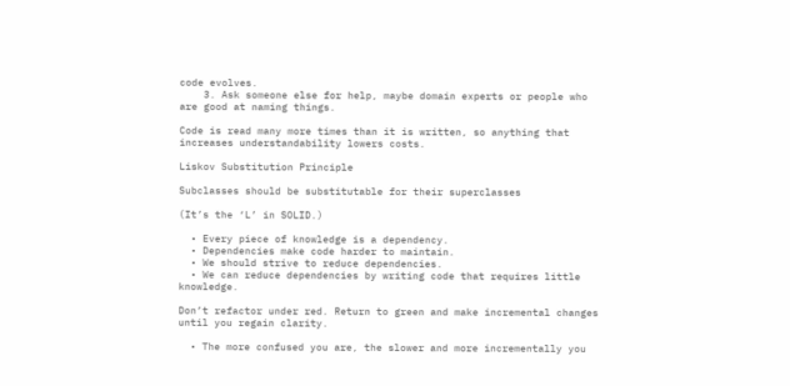code evolves.
    3. Ask someone else for help, maybe domain experts or people who are good at naming things.

Code is read many more times than it is written, so anything that increases understandability lowers costs.

Liskov Substitution Principle

Subclasses should be substitutable for their superclasses

(It’s the ‘L’ in SOLID.)

  • Every piece of knowledge is a dependency.
  • Dependencies make code harder to maintain.
  • We should strive to reduce dependencies.
  • We can reduce dependencies by writing code that requires little knowledge.

Don’t refactor under red. Return to green and make incremental changes until you regain clarity.

  • The more confused you are, the slower and more incrementally you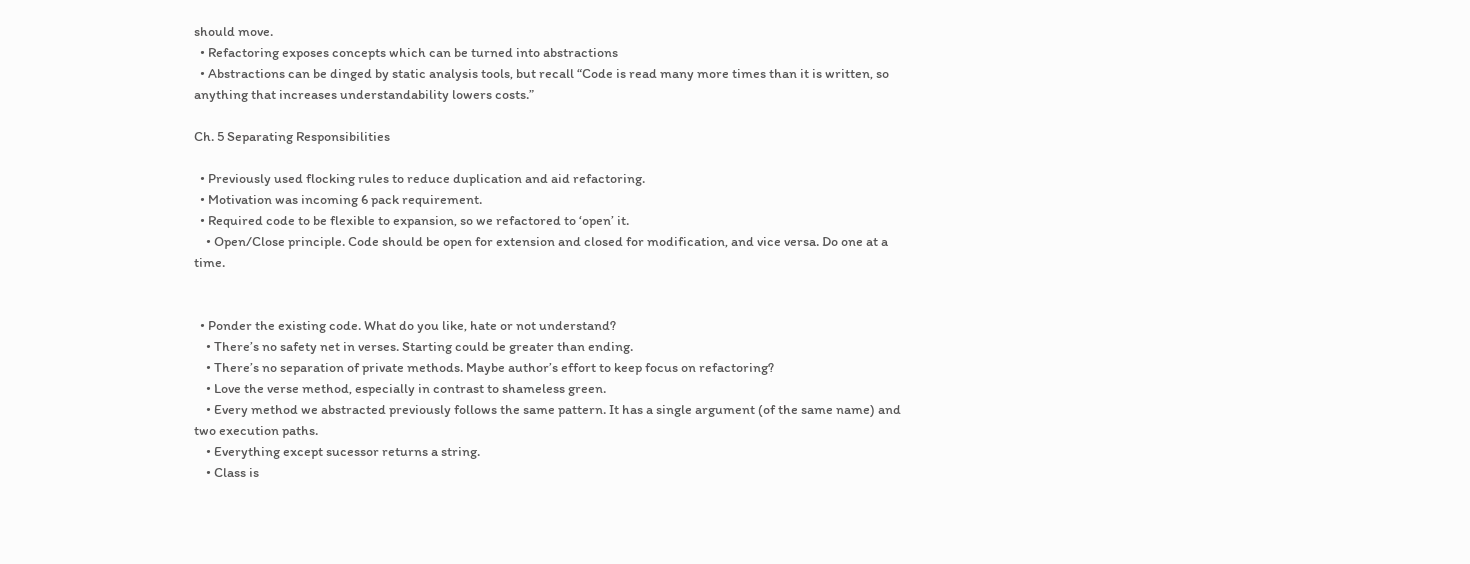should move.
  • Refactoring exposes concepts which can be turned into abstractions
  • Abstractions can be dinged by static analysis tools, but recall “Code is read many more times than it is written, so anything that increases understandability lowers costs.”

Ch. 5 Separating Responsibilities

  • Previously used flocking rules to reduce duplication and aid refactoring.
  • Motivation was incoming 6 pack requirement.
  • Required code to be flexible to expansion, so we refactored to ‘open’ it.
    • Open/Close principle. Code should be open for extension and closed for modification, and vice versa. Do one at a time.


  • Ponder the existing code. What do you like, hate or not understand?
    • There’s no safety net in verses. Starting could be greater than ending.
    • There’s no separation of private methods. Maybe author’s effort to keep focus on refactoring?
    • Love the verse method, especially in contrast to shameless green.
    • Every method we abstracted previously follows the same pattern. It has a single argument (of the same name) and two execution paths.
    • Everything except sucessor returns a string.
    • Class is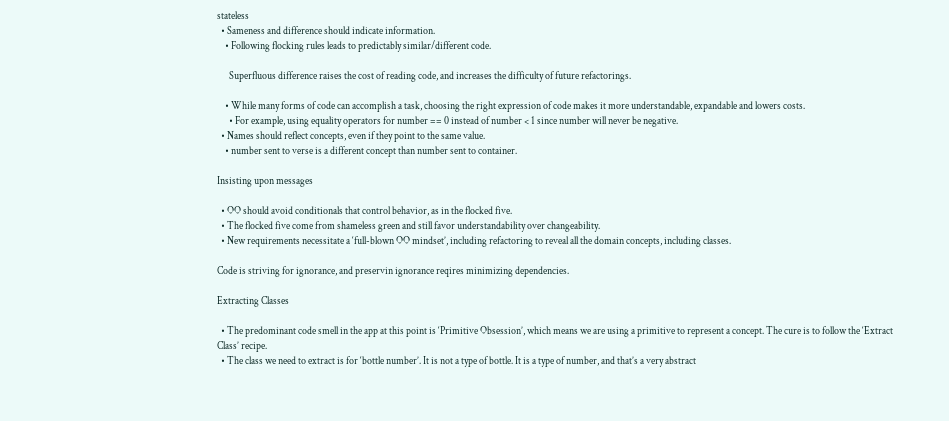stateless
  • Sameness and difference should indicate information.
    • Following flocking rules leads to predictably similar/different code.

      Superfluous difference raises the cost of reading code, and increases the difficulty of future refactorings.

    • While many forms of code can accomplish a task, choosing the right expression of code makes it more understandable, expandable and lowers costs.
      • For example, using equality operators for number == 0 instead of number < 1 since number will never be negative.
  • Names should reflect concepts, even if they point to the same value.
    • number sent to verse is a different concept than number sent to container.

Insisting upon messages

  • OO should avoid conditionals that control behavior, as in the flocked five.
  • The flocked five come from shameless green and still favor understandability over changeability.
  • New requirements necessitate a ‘full-blown OO mindset’, including refactoring to reveal all the domain concepts, including classes.

Code is striving for ignorance, and preservin ignorance reqires minimizing dependencies.

Extracting Classes

  • The predominant code smell in the app at this point is ‘Primitive Obsession’, which means we are using a primitive to represent a concept. The cure is to follow the ‘Extract Class’ recipe.
  • The class we need to extract is for ‘bottle number’. It is not a type of bottle. It is a type of number, and that’s a very abstract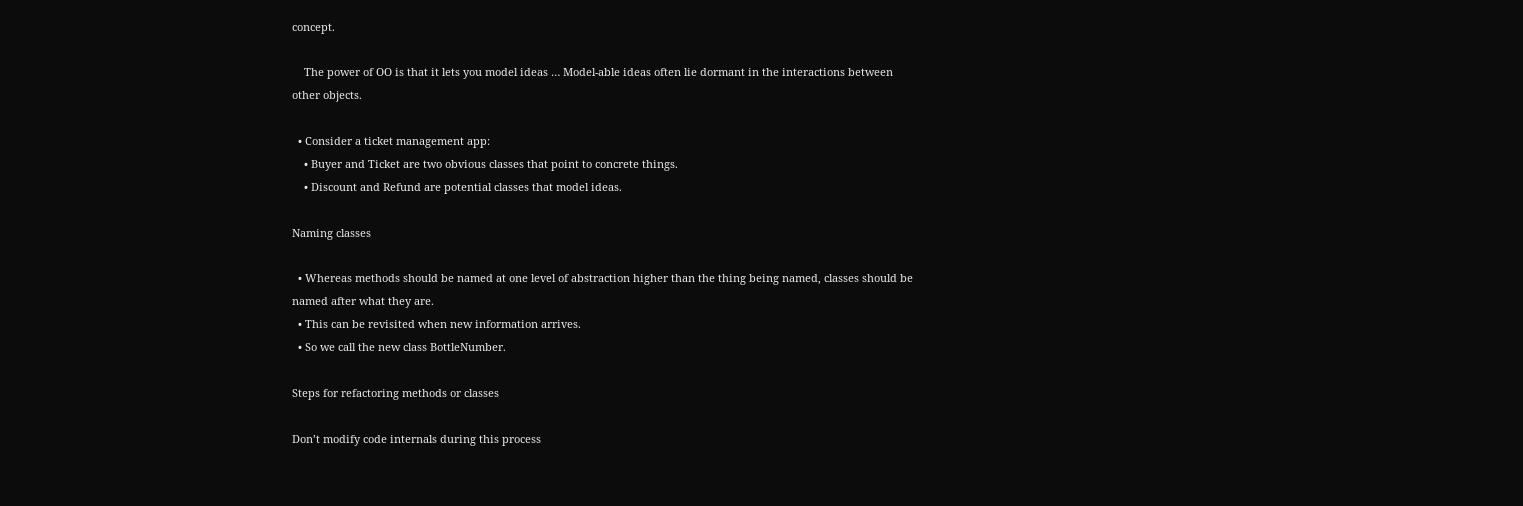concept.

    The power of OO is that it lets you model ideas … Model-able ideas often lie dormant in the interactions between other objects.

  • Consider a ticket management app:
    • Buyer and Ticket are two obvious classes that point to concrete things.
    • Discount and Refund are potential classes that model ideas.

Naming classes

  • Whereas methods should be named at one level of abstraction higher than the thing being named, classes should be named after what they are.
  • This can be revisited when new information arrives.
  • So we call the new class BottleNumber.

Steps for refactoring methods or classes

Don’t modify code internals during this process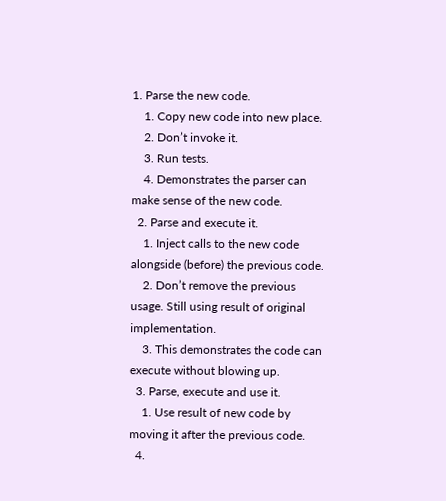1. Parse the new code.
    1. Copy new code into new place.
    2. Don’t invoke it.
    3. Run tests.
    4. Demonstrates the parser can make sense of the new code.
  2. Parse and execute it.
    1. Inject calls to the new code alongside (before) the previous code.
    2. Don’t remove the previous usage. Still using result of original implementation.
    3. This demonstrates the code can execute without blowing up.
  3. Parse, execute and use it.
    1. Use result of new code by moving it after the previous code.
  4.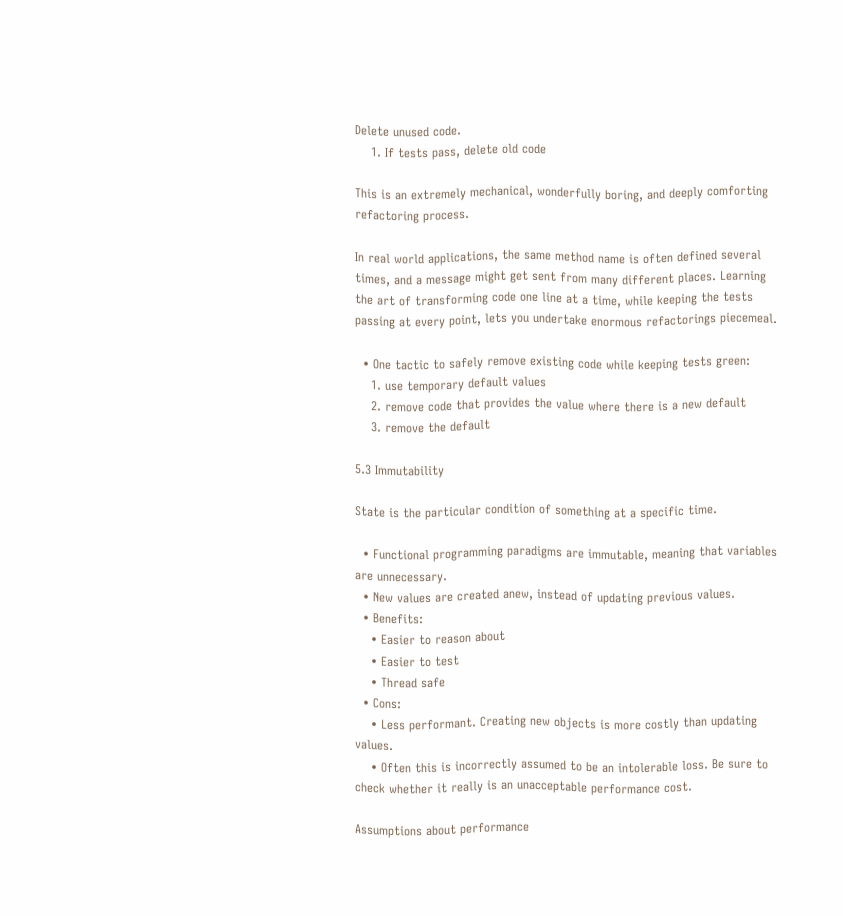Delete unused code.
    1. If tests pass, delete old code

This is an extremely mechanical, wonderfully boring, and deeply comforting refactoring process.

In real world applications, the same method name is often defined several times, and a message might get sent from many different places. Learning the art of transforming code one line at a time, while keeping the tests passing at every point, lets you undertake enormous refactorings piecemeal.

  • One tactic to safely remove existing code while keeping tests green:
    1. use temporary default values
    2. remove code that provides the value where there is a new default
    3. remove the default

5.3 Immutability

State is the particular condition of something at a specific time.

  • Functional programming paradigms are immutable, meaning that variables are unnecessary.
  • New values are created anew, instead of updating previous values.
  • Benefits:
    • Easier to reason about
    • Easier to test
    • Thread safe
  • Cons:
    • Less performant. Creating new objects is more costly than updating values.
    • Often this is incorrectly assumed to be an intolerable loss. Be sure to check whether it really is an unacceptable performance cost.

Assumptions about performance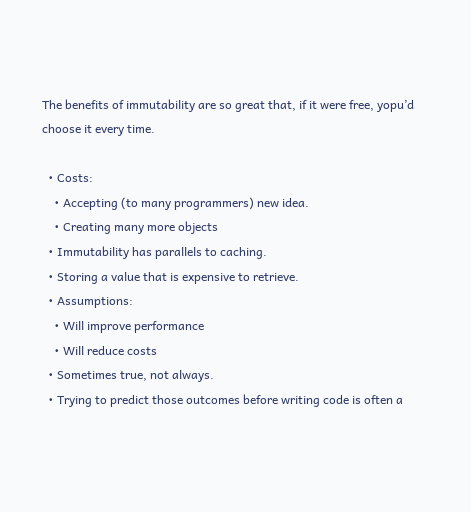The benefits of immutability are so great that, if it were free, yopu’d choose it every time.

  • Costs:
    • Accepting (to many programmers) new idea.
    • Creating many more objects
  • Immutability has parallels to caching.
  • Storing a value that is expensive to retrieve.
  • Assumptions:
    • Will improve performance
    • Will reduce costs
  • Sometimes true, not always.
  • Trying to predict those outcomes before writing code is often a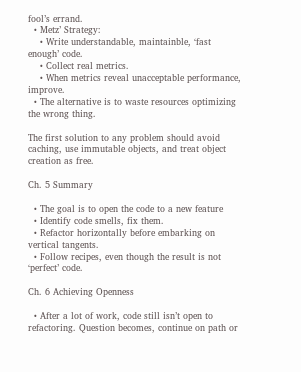fool’s errand.
  • Metz’ Strategy:
    • Write understandable, maintainble, ‘fast enough’ code.
    • Collect real metrics.
    • When metrics reveal unacceptable performance, improve.
  • The alternative is to waste resources optimizing the wrong thing.

The first solution to any problem should avoid caching, use immutable objects, and treat object creation as free.

Ch. 5 Summary

  • The goal is to open the code to a new feature
  • Identify code smells, fix them.
  • Refactor horizontally before embarking on vertical tangents.
  • Follow recipes, even though the result is not ‘perfect’ code.

Ch. 6 Achieving Openness

  • After a lot of work, code still isn’t open to refactoring. Question becomes, continue on path or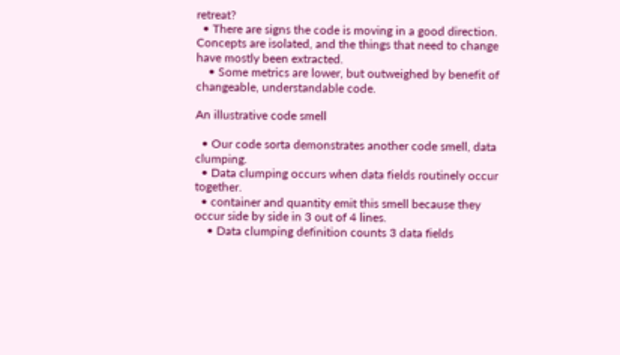retreat?
  • There are signs the code is moving in a good direction. Concepts are isolated, and the things that need to change have mostly been extracted.
    • Some metrics are lower, but outweighed by benefit of changeable, understandable code.

An illustrative code smell

  • Our code sorta demonstrates another code smell, data clumping.
  • Data clumping occurs when data fields routinely occur together.
  • container and quantity emit this smell because they occur side by side in 3 out of 4 lines.
    • Data clumping definition counts 3 data fields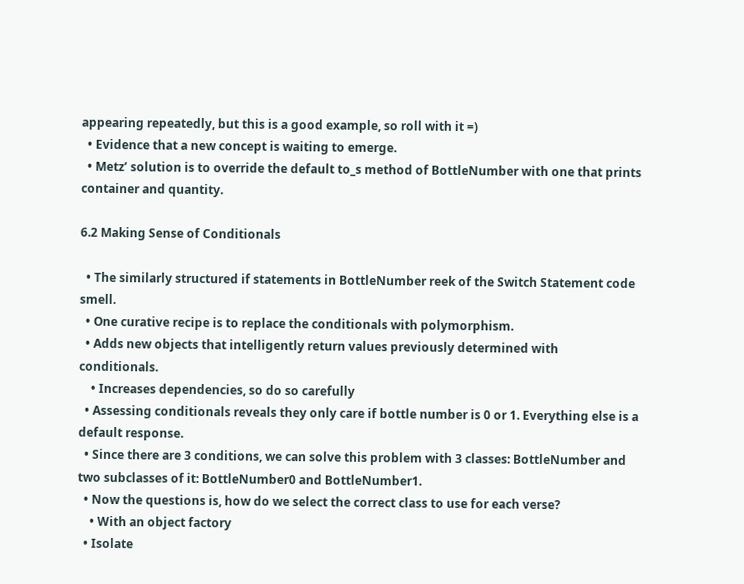appearing repeatedly, but this is a good example, so roll with it =)
  • Evidence that a new concept is waiting to emerge.
  • Metz’ solution is to override the default to_s method of BottleNumber with one that prints container and quantity.

6.2 Making Sense of Conditionals

  • The similarly structured if statements in BottleNumber reek of the Switch Statement code smell.
  • One curative recipe is to replace the conditionals with polymorphism.
  • Adds new objects that intelligently return values previously determined with conditionals.
    • Increases dependencies, so do so carefully
  • Assessing conditionals reveals they only care if bottle number is 0 or 1. Everything else is a default response.
  • Since there are 3 conditions, we can solve this problem with 3 classes: BottleNumber and two subclasses of it: BottleNumber0 and BottleNumber1.
  • Now the questions is, how do we select the correct class to use for each verse?
    • With an object factory
  • Isolate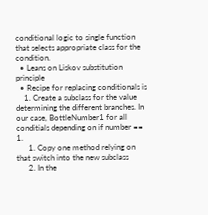conditional logic to single function that selects appropriate class for the condition.
  • Leans on Liskov substitution principle
  • Recipe for replacing conditionals is
    1. Create a subclass for the value determining the different branches. In our case, BottleNumber1 for all conditials depending on if number == 1.
      1. Copy one method relying on that switch into the new subclass
      2. In the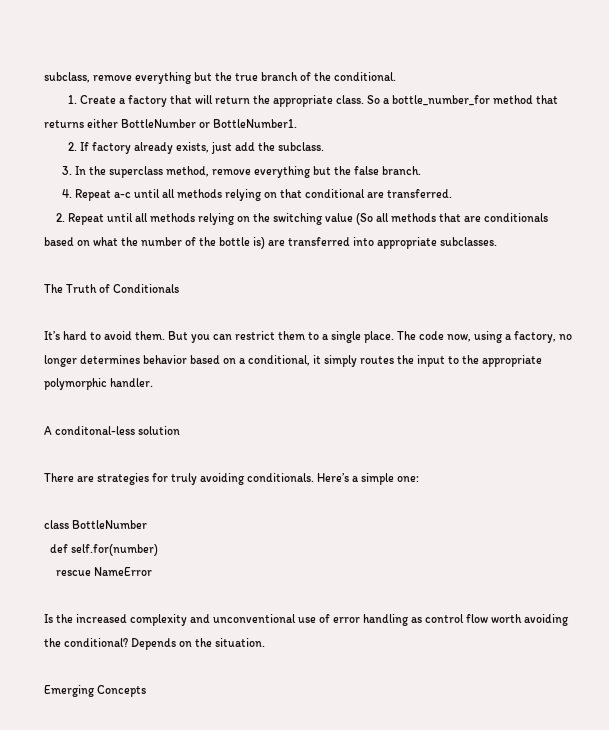subclass, remove everything but the true branch of the conditional.
        1. Create a factory that will return the appropriate class. So a bottle_number_for method that returns either BottleNumber or BottleNumber1.
        2. If factory already exists, just add the subclass.
      3. In the superclass method, remove everything but the false branch.
      4. Repeat a-c until all methods relying on that conditional are transferred.
    2. Repeat until all methods relying on the switching value (So all methods that are conditionals based on what the number of the bottle is) are transferred into appropriate subclasses.

The Truth of Conditionals

It’s hard to avoid them. But you can restrict them to a single place. The code now, using a factory, no longer determines behavior based on a conditional, it simply routes the input to the appropriate polymorphic handler.

A conditonal-less solution

There are strategies for truly avoiding conditionals. Here’s a simple one:

class BottleNumber
  def self.for(number)
    rescue NameError

Is the increased complexity and unconventional use of error handling as control flow worth avoiding the conditional? Depends on the situation.

Emerging Concepts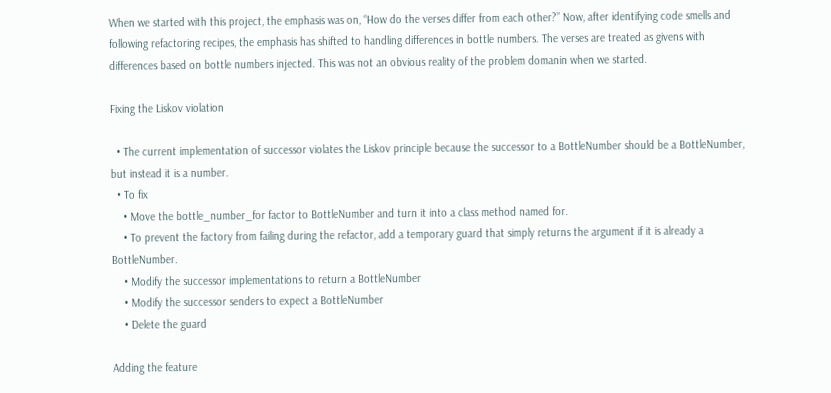When we started with this project, the emphasis was on, “How do the verses differ from each other?” Now, after identifying code smells and following refactoring recipes, the emphasis has shifted to handling differences in bottle numbers. The verses are treated as givens with differences based on bottle numbers injected. This was not an obvious reality of the problem domanin when we started.

Fixing the Liskov violation

  • The current implementation of successor violates the Liskov principle because the successor to a BottleNumber should be a BottleNumber, but instead it is a number.
  • To fix
    • Move the bottle_number_for factor to BottleNumber and turn it into a class method named for.
    • To prevent the factory from failing during the refactor, add a temporary guard that simply returns the argument if it is already a BottleNumber.
    • Modify the successor implementations to return a BottleNumber
    • Modify the successor senders to expect a BottleNumber
    • Delete the guard

Adding the feature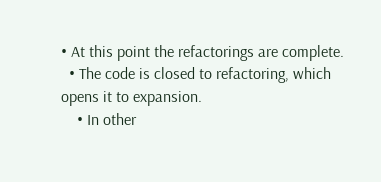• At this point the refactorings are complete.
  • The code is closed to refactoring, which opens it to expansion.
    • In other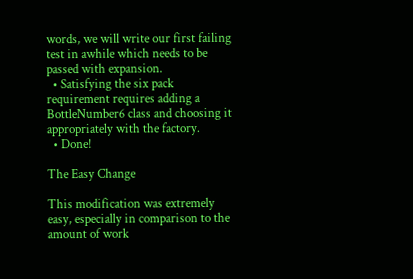words, we will write our first failing test in awhile which needs to be passed with expansion.
  • Satisfying the six pack requirement requires adding a BottleNumber6 class and choosing it appropriately with the factory.
  • Done!

The Easy Change

This modification was extremely easy, especially in comparison to the amount of work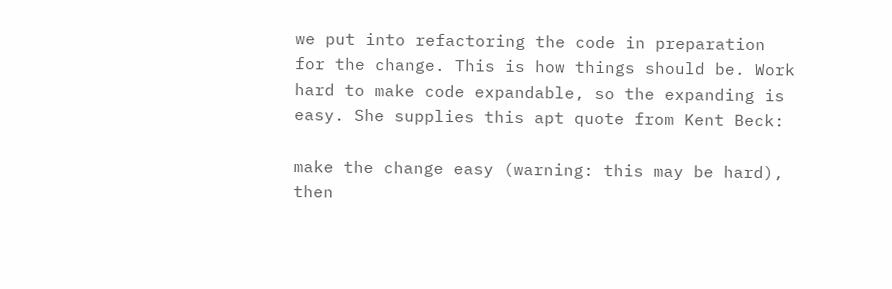we put into refactoring the code in preparation for the change. This is how things should be. Work hard to make code expandable, so the expanding is easy. She supplies this apt quote from Kent Beck:

make the change easy (warning: this may be hard), then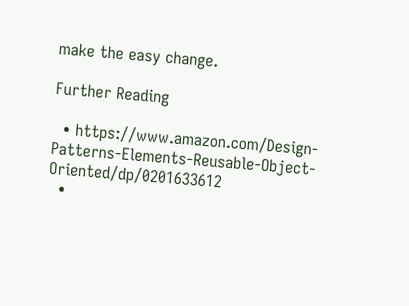make the easy change.

Further Reading

  • https://www.amazon.com/Design-Patterns-Elements-Reusable-Object-Oriented/dp/0201633612
  •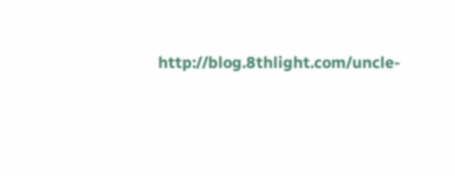http://blog.8thlight.com/uncle-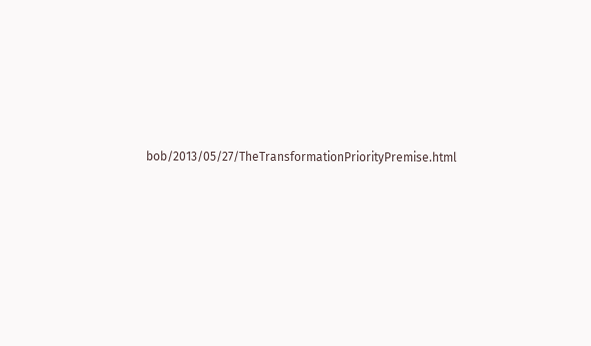bob/2013/05/27/TheTransformationPriorityPremise.html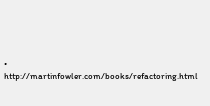• http://martinfowler.com/books/refactoring.html